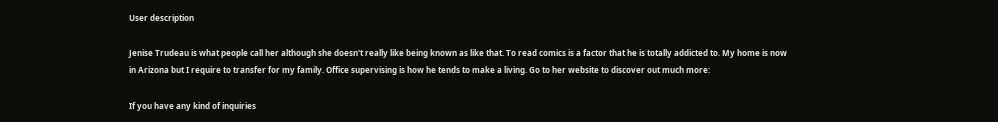User description

Jenise Trudeau is what people call her although she doesn't really like being known as like that. To read comics is a factor that he is totally addicted to. My home is now in Arizona but I require to transfer for my family. Office supervising is how he tends to make a living. Go to her website to discover out much more:

If you have any kind of inquiries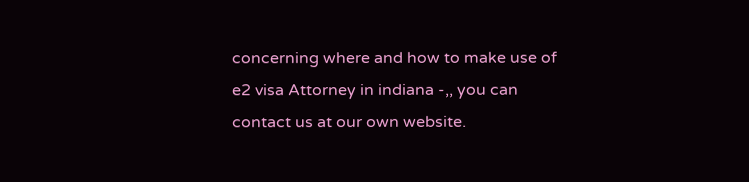concerning where and how to make use of e2 visa Attorney in indiana -,, you can contact us at our own website.